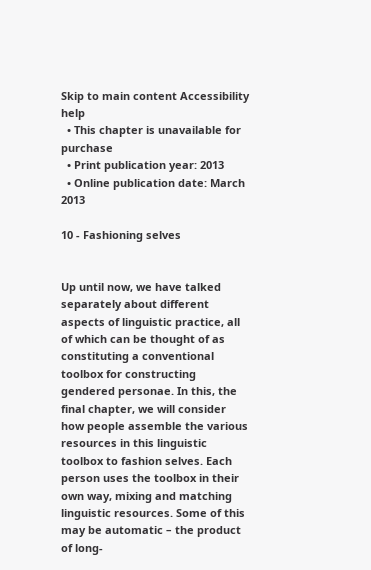Skip to main content Accessibility help
  • This chapter is unavailable for purchase
  • Print publication year: 2013
  • Online publication date: March 2013

10 - Fashioning selves


Up until now, we have talked separately about different aspects of linguistic practice, all of which can be thought of as constituting a conventional toolbox for constructing gendered personae. In this, the final chapter, we will consider how people assemble the various resources in this linguistic toolbox to fashion selves. Each person uses the toolbox in their own way, mixing and matching linguistic resources. Some of this may be automatic – the product of long-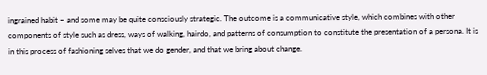ingrained habit – and some may be quite consciously strategic. The outcome is a communicative style, which combines with other components of style such as dress, ways of walking, hairdo, and patterns of consumption to constitute the presentation of a persona. It is in this process of fashioning selves that we do gender, and that we bring about change.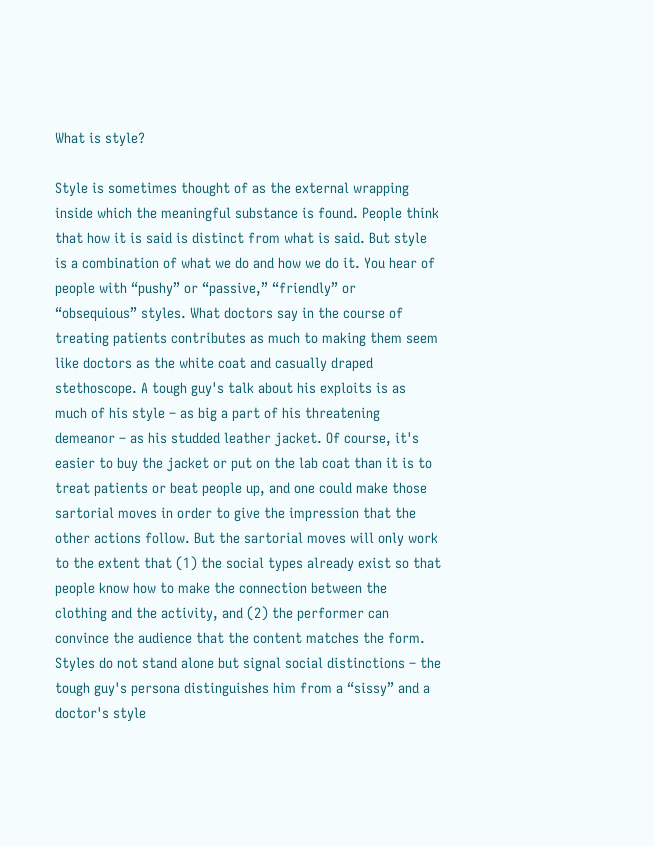What is style?

Style is sometimes thought of as the external wrapping inside which the meaningful substance is found. People think that how it is said is distinct from what is said. But style is a combination of what we do and how we do it. You hear of people with “pushy” or “passive,” “friendly” or “obsequious” styles. What doctors say in the course of treating patients contributes as much to making them seem like doctors as the white coat and casually draped stethoscope. A tough guy's talk about his exploits is as much of his style – as big a part of his threatening demeanor – as his studded leather jacket. Of course, it's easier to buy the jacket or put on the lab coat than it is to treat patients or beat people up, and one could make those sartorial moves in order to give the impression that the other actions follow. But the sartorial moves will only work to the extent that (1) the social types already exist so that people know how to make the connection between the clothing and the activity, and (2) the performer can convince the audience that the content matches the form. Styles do not stand alone but signal social distinctions – the tough guy's persona distinguishes him from a “sissy” and a doctor's style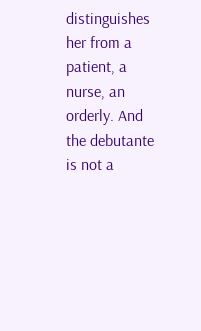distinguishes her from a patient, a nurse, an orderly. And the debutante is not a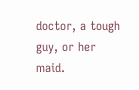doctor, a tough guy, or her maid.